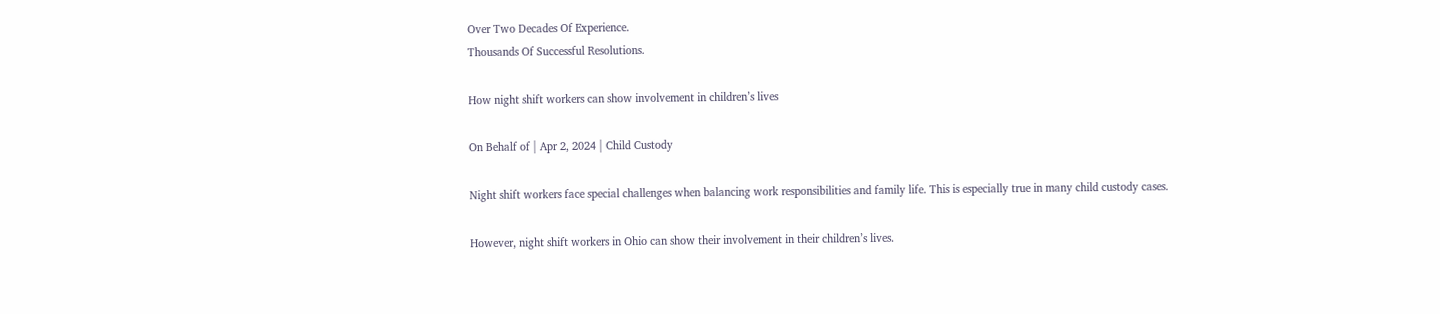Over Two Decades Of Experience.
Thousands Of Successful Resolutions.

How night shift workers can show involvement in children’s lives

On Behalf of | Apr 2, 2024 | Child Custody

Night shift workers face special challenges when balancing work responsibilities and family life. This is especially true in many child custody cases.

However, night shift workers in Ohio can show their involvement in their children’s lives.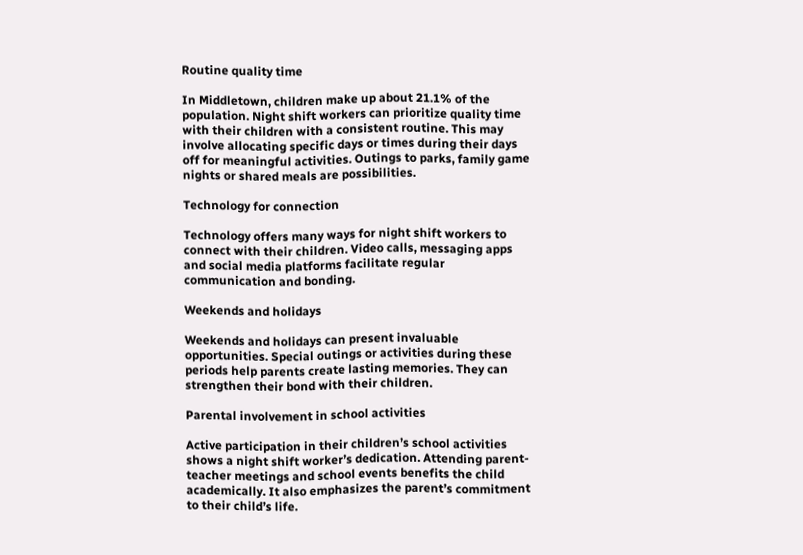Routine quality time

In Middletown, children make up about 21.1% of the population. Night shift workers can prioritize quality time with their children with a consistent routine. This may involve allocating specific days or times during their days off for meaningful activities. Outings to parks, family game nights or shared meals are possibilities.

Technology for connection

Technology offers many ways for night shift workers to connect with their children. Video calls, messaging apps and social media platforms facilitate regular communication and bonding.

Weekends and holidays

Weekends and holidays can present invaluable opportunities. Special outings or activities during these periods help parents create lasting memories. They can strengthen their bond with their children.

Parental involvement in school activities

Active participation in their children’s school activities shows a night shift worker’s dedication. Attending parent-teacher meetings and school events benefits the child academically. It also emphasizes the parent’s commitment to their child’s life.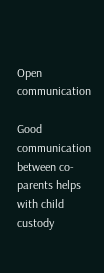Open communication

Good communication between co-parents helps with child custody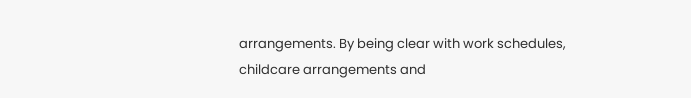arrangements. By being clear with work schedules, childcare arrangements and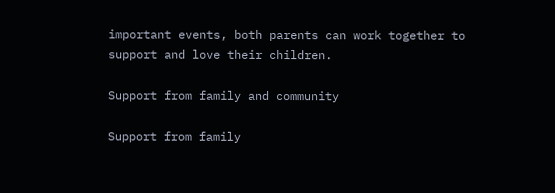important events, both parents can work together to support and love their children.

Support from family and community

Support from family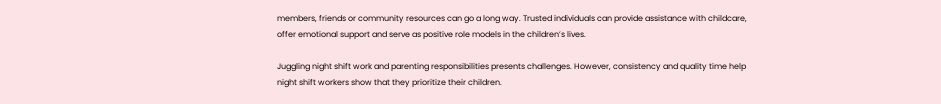members, friends or community resources can go a long way. Trusted individuals can provide assistance with childcare, offer emotional support and serve as positive role models in the children’s lives.

Juggling night shift work and parenting responsibilities presents challenges. However, consistency and quality time help night shift workers show that they prioritize their children.